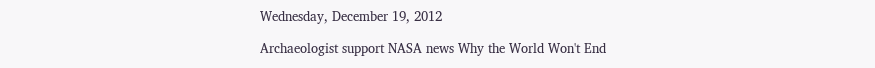Wednesday, December 19, 2012

Archaeologist support NASA news Why the World Won't End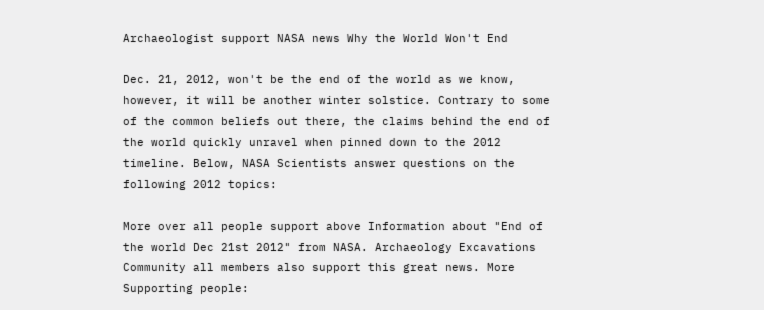Archaeologist support NASA news Why the World Won't End

Dec. 21, 2012, won't be the end of the world as we know, however, it will be another winter solstice. Contrary to some of the common beliefs out there, the claims behind the end of the world quickly unravel when pinned down to the 2012 timeline. Below, NASA Scientists answer questions on the following 2012 topics:

More over all people support above Information about "End of the world Dec 21st 2012" from NASA. Archaeology Excavations Community all members also support this great news. More Supporting people: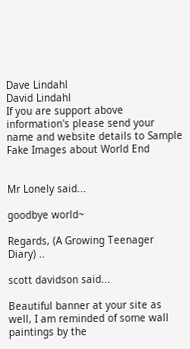Dave Lindahl
David Lindahl
If you are support above information's please send your name and website details to Sample Fake Images about World End


Mr Lonely said...

goodbye world~

Regards, (A Growing Teenager Diary) ..

scott davidson said...

Beautiful banner at your site as well, I am reminded of some wall paintings by the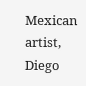Mexican artist, Diego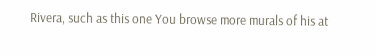Rivera, such as this one You browse more murals of his at